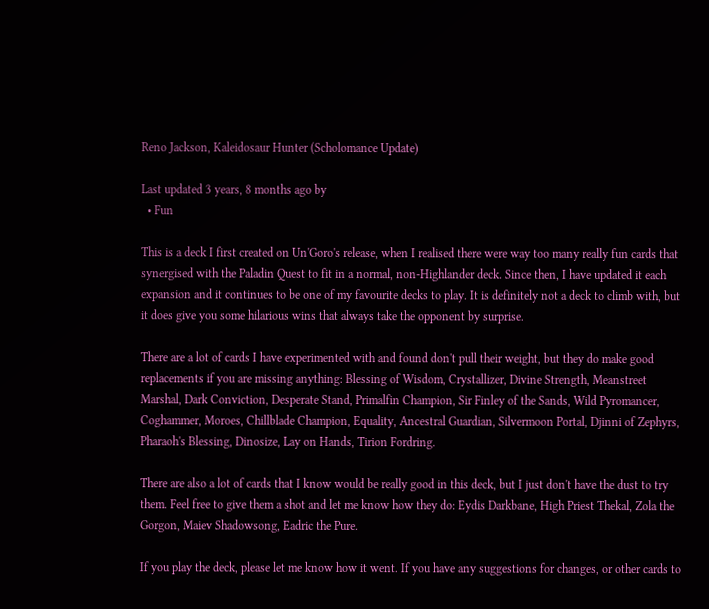Reno Jackson, Kaleidosaur Hunter (Scholomance Update)

Last updated 3 years, 8 months ago by
  • Fun

This is a deck I first created on Un'Goro's release, when I realised there were way too many really fun cards that synergised with the Paladin Quest to fit in a normal, non-Highlander deck. Since then, I have updated it each expansion and it continues to be one of my favourite decks to play. It is definitely not a deck to climb with, but it does give you some hilarious wins that always take the opponent by surprise.

There are a lot of cards I have experimented with and found don't pull their weight, but they do make good replacements if you are missing anything: Blessing of Wisdom, Crystallizer, Divine Strength, Meanstreet Marshal, Dark Conviction, Desperate Stand, Primalfin Champion, Sir Finley of the Sands, Wild Pyromancer, Coghammer, Moroes, Chillblade Champion, Equality, Ancestral Guardian, Silvermoon Portal, Djinni of Zephyrs, Pharaoh's Blessing, Dinosize, Lay on Hands, Tirion Fordring.

There are also a lot of cards that I know would be really good in this deck, but I just don't have the dust to try them. Feel free to give them a shot and let me know how they do: Eydis Darkbane, High Priest Thekal, Zola the Gorgon, Maiev Shadowsong, Eadric the Pure.

If you play the deck, please let me know how it went. If you have any suggestions for changes, or other cards to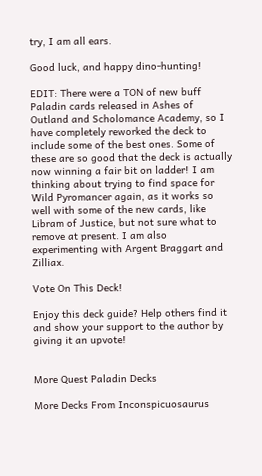try, I am all ears.

Good luck, and happy dino-hunting!

EDIT: There were a TON of new buff Paladin cards released in Ashes of Outland and Scholomance Academy, so I have completely reworked the deck to include some of the best ones. Some of these are so good that the deck is actually now winning a fair bit on ladder! I am thinking about trying to find space for Wild Pyromancer again, as it works so well with some of the new cards, like Libram of Justice, but not sure what to remove at present. I am also experimenting with Argent Braggart and Zilliax.

Vote On This Deck!

Enjoy this deck guide? Help others find it and show your support to the author by giving it an upvote!


More Quest Paladin Decks

More Decks From Inconspicuosaurus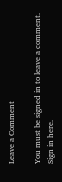Leave a Comment

You must be signed in to leave a comment. Sign in here.